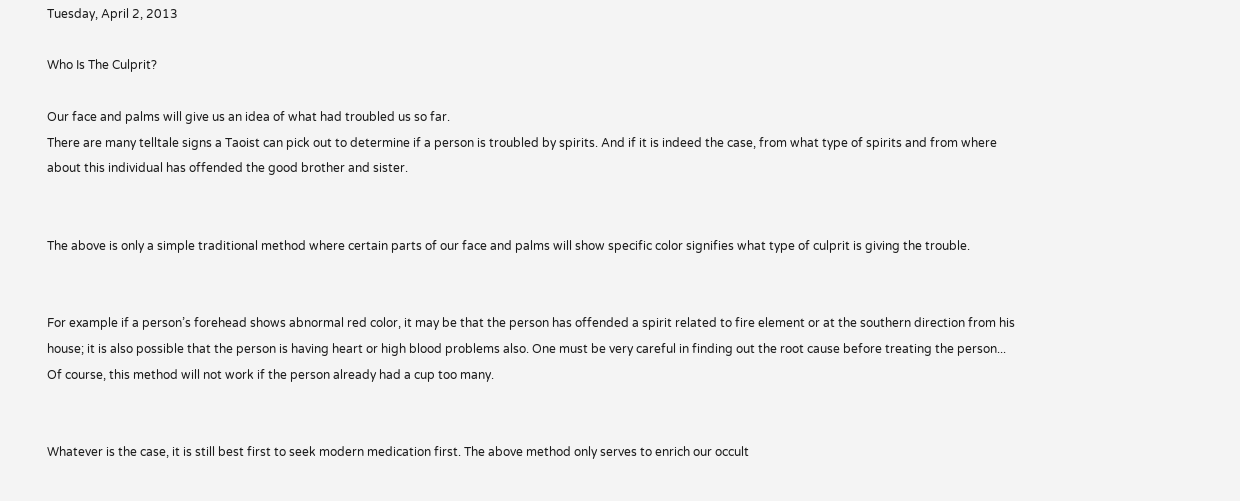Tuesday, April 2, 2013

Who Is The Culprit?

Our face and palms will give us an idea of what had troubled us so far.
There are many telltale signs a Taoist can pick out to determine if a person is troubled by spirits. And if it is indeed the case, from what type of spirits and from where about this individual has offended the good brother and sister.


The above is only a simple traditional method where certain parts of our face and palms will show specific color signifies what type of culprit is giving the trouble.


For example if a person’s forehead shows abnormal red color, it may be that the person has offended a spirit related to fire element or at the southern direction from his house; it is also possible that the person is having heart or high blood problems also. One must be very careful in finding out the root cause before treating the person... Of course, this method will not work if the person already had a cup too many.


Whatever is the case, it is still best first to seek modern medication first. The above method only serves to enrich our occult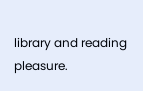library and reading pleasure.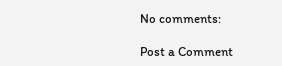No comments:

Post a Comment